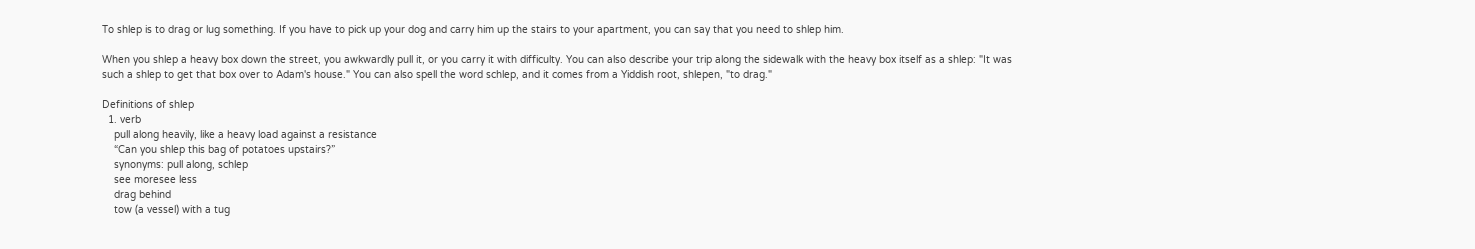To shlep is to drag or lug something. If you have to pick up your dog and carry him up the stairs to your apartment, you can say that you need to shlep him.

When you shlep a heavy box down the street, you awkwardly pull it, or you carry it with difficulty. You can also describe your trip along the sidewalk with the heavy box itself as a shlep: "It was such a shlep to get that box over to Adam's house." You can also spell the word schlep, and it comes from a Yiddish root, shlepen, "to drag."

Definitions of shlep
  1. verb
    pull along heavily, like a heavy load against a resistance
    “Can you shlep this bag of potatoes upstairs?”
    synonyms: pull along, schlep
    see moresee less
    drag behind
    tow (a vessel) with a tug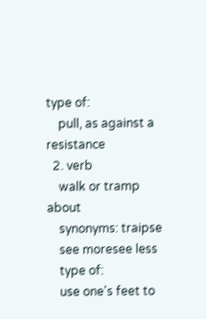type of:
    pull, as against a resistance
  2. verb
    walk or tramp about
    synonyms: traipse
    see moresee less
    type of:
    use one's feet to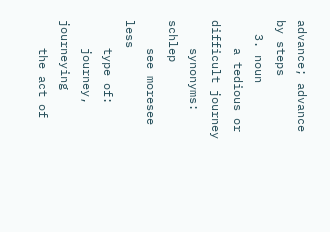advance; advance by steps
  3. noun
    a tedious or difficult journey
    synonyms: schlep
    see moresee less
    type of:
    journey, journeying
    the act of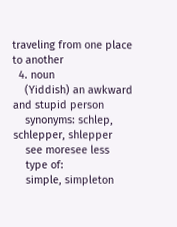traveling from one place to another
  4. noun
    (Yiddish) an awkward and stupid person
    synonyms: schlep, schlepper, shlepper
    see moresee less
    type of:
    simple, simpleton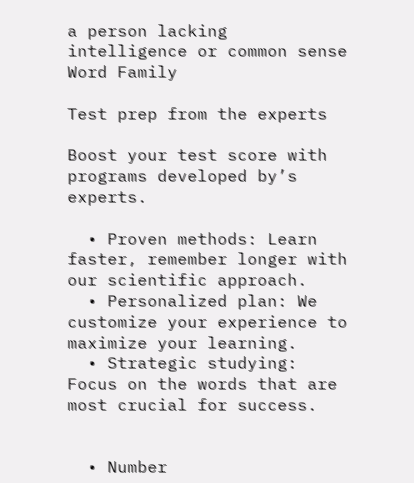a person lacking intelligence or common sense
Word Family

Test prep from the experts

Boost your test score with programs developed by’s experts.

  • Proven methods: Learn faster, remember longer with our scientific approach.
  • Personalized plan: We customize your experience to maximize your learning.
  • Strategic studying: Focus on the words that are most crucial for success.


  • Number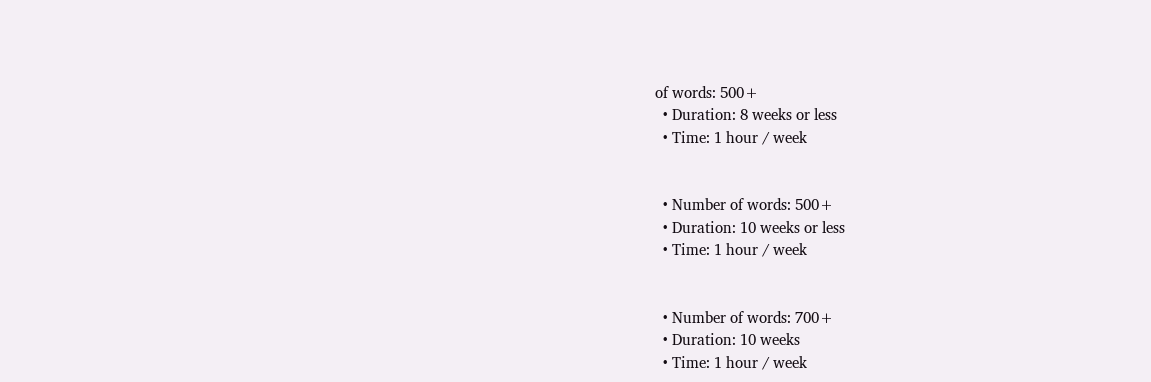of words: 500+
  • Duration: 8 weeks or less
  • Time: 1 hour / week


  • Number of words: 500+
  • Duration: 10 weeks or less
  • Time: 1 hour / week


  • Number of words: 700+
  • Duration: 10 weeks
  • Time: 1 hour / week